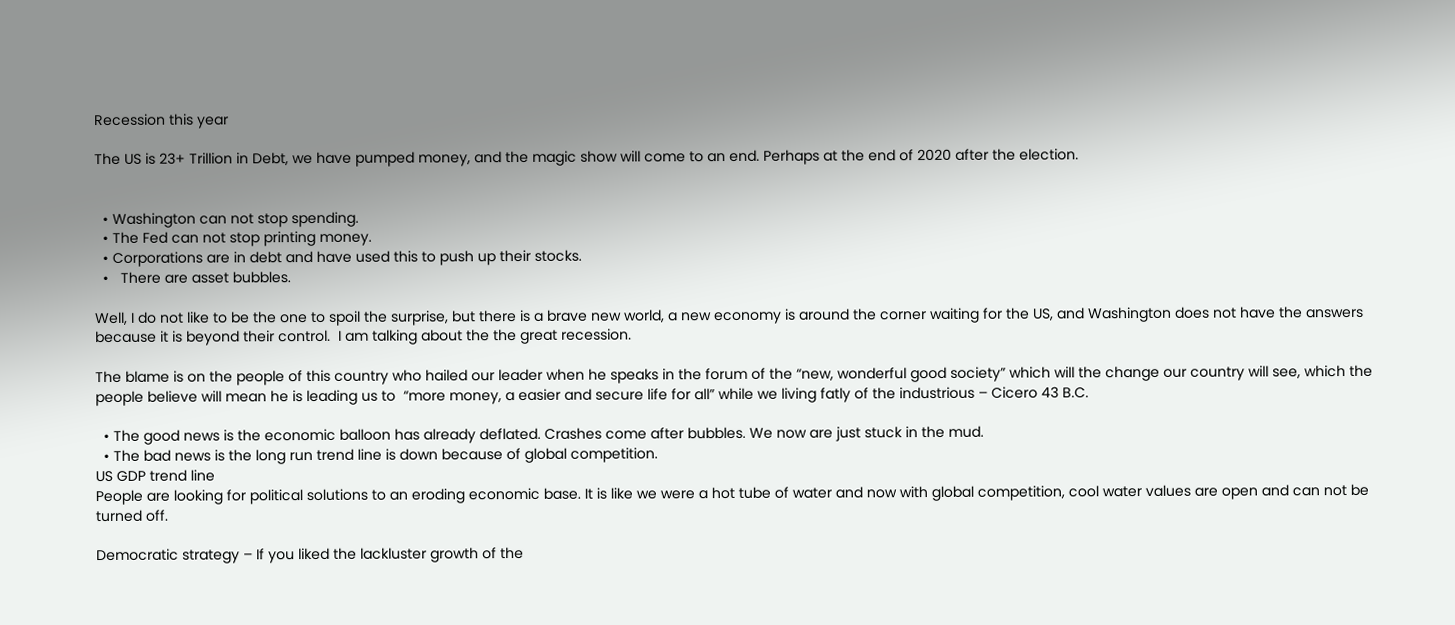Recession this year

The US is 23+ Trillion in Debt, we have pumped money, and the magic show will come to an end. Perhaps at the end of 2020 after the election.


  • Washington can not stop spending.
  • The Fed can not stop printing money.
  • Corporations are in debt and have used this to push up their stocks.
  •   There are asset bubbles.

Well, I do not like to be the one to spoil the surprise, but there is a brave new world, a new economy is around the corner waiting for the US, and Washington does not have the answers because it is beyond their control.  I am talking about the the great recession.

The blame is on the people of this country who hailed our leader when he speaks in the forum of the “new, wonderful good society” which will the change our country will see, which the people believe will mean he is leading us to  “more money, a easier and secure life for all” while we living fatly of the industrious – Cicero 43 B.C.

  • The good news is the economic balloon has already deflated. Crashes come after bubbles. We now are just stuck in the mud.
  • The bad news is the long run trend line is down because of global competition.
US GDP trend line
People are looking for political solutions to an eroding economic base. It is like we were a hot tube of water and now with global competition, cool water values are open and can not be turned off.

Democratic strategy – If you liked the lackluster growth of the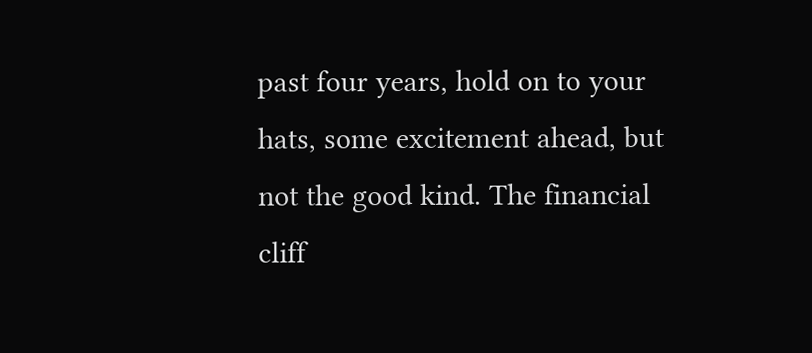past four years, hold on to your hats, some excitement ahead, but not the good kind. The financial cliff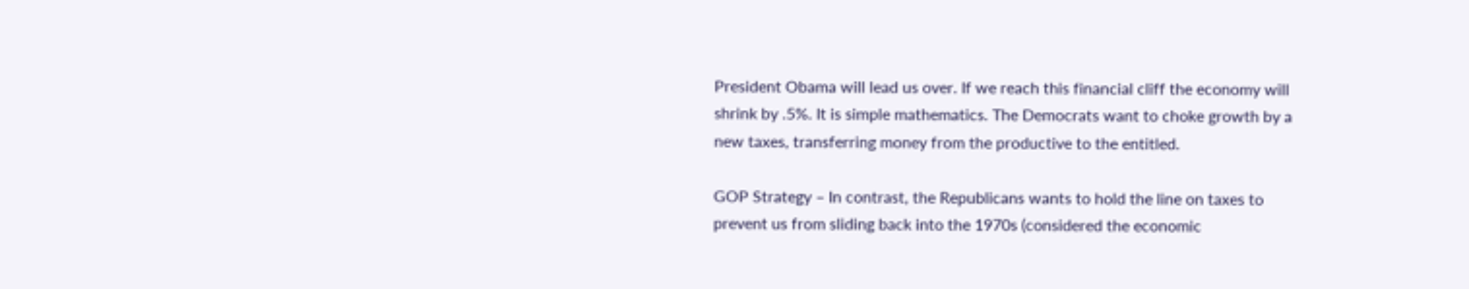President Obama will lead us over. If we reach this financial cliff the economy will shrink by .5%. It is simple mathematics. The Democrats want to choke growth by a new taxes, transferring money from the productive to the entitled.

GOP Strategy – In contrast, the Republicans wants to hold the line on taxes to prevent us from sliding back into the 1970s (considered the economic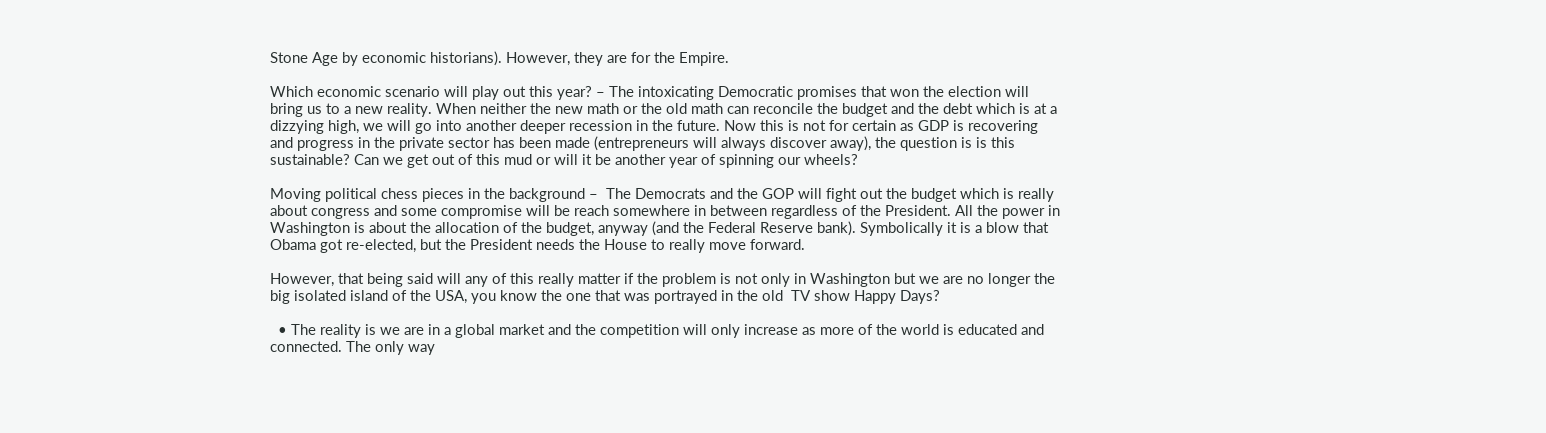Stone Age by economic historians). However, they are for the Empire.

Which economic scenario will play out this year? – The intoxicating Democratic promises that won the election will bring us to a new reality. When neither the new math or the old math can reconcile the budget and the debt which is at a dizzying high, we will go into another deeper recession in the future. Now this is not for certain as GDP is recovering and progress in the private sector has been made (entrepreneurs will always discover away), the question is is this sustainable? Can we get out of this mud or will it be another year of spinning our wheels?

Moving political chess pieces in the background –  The Democrats and the GOP will fight out the budget which is really about congress and some compromise will be reach somewhere in between regardless of the President. All the power in Washington is about the allocation of the budget, anyway (and the Federal Reserve bank). Symbolically it is a blow that Obama got re-elected, but the President needs the House to really move forward.

However, that being said will any of this really matter if the problem is not only in Washington but we are no longer the big isolated island of the USA, you know the one that was portrayed in the old  TV show Happy Days?

  • The reality is we are in a global market and the competition will only increase as more of the world is educated and connected. The only way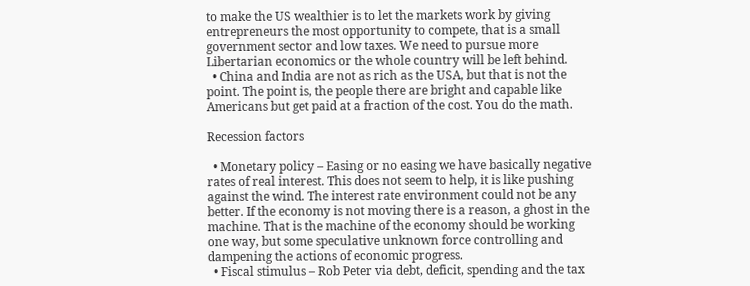to make the US wealthier is to let the markets work by giving entrepreneurs the most opportunity to compete, that is a small government sector and low taxes. We need to pursue more Libertarian economics or the whole country will be left behind.
  • China and India are not as rich as the USA, but that is not the point. The point is, the people there are bright and capable like Americans but get paid at a fraction of the cost. You do the math.

Recession factors

  • Monetary policy – Easing or no easing we have basically negative rates of real interest. This does not seem to help, it is like pushing against the wind. The interest rate environment could not be any better. If the economy is not moving there is a reason, a ghost in the machine. That is the machine of the economy should be working one way, but some speculative unknown force controlling and dampening the actions of economic progress.
  • Fiscal stimulus – Rob Peter via debt, deficit, spending and the tax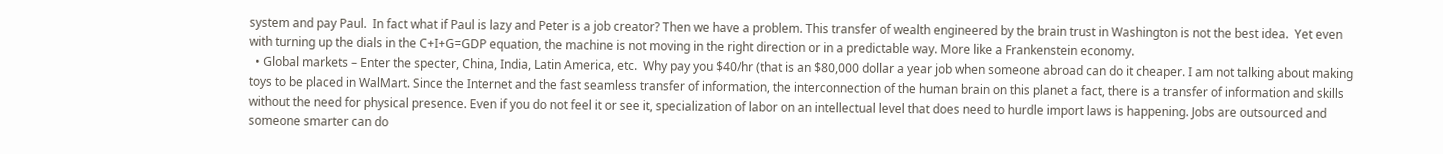system and pay Paul.  In fact what if Paul is lazy and Peter is a job creator? Then we have a problem. This transfer of wealth engineered by the brain trust in Washington is not the best idea.  Yet even with turning up the dials in the C+I+G=GDP equation, the machine is not moving in the right direction or in a predictable way. More like a Frankenstein economy.
  • Global markets – Enter the specter, China, India, Latin America, etc.  Why pay you $40/hr (that is an $80,000 dollar a year job when someone abroad can do it cheaper. I am not talking about making toys to be placed in WalMart. Since the Internet and the fast seamless transfer of information, the interconnection of the human brain on this planet a fact, there is a transfer of information and skills without the need for physical presence. Even if you do not feel it or see it, specialization of labor on an intellectual level that does need to hurdle import laws is happening. Jobs are outsourced and someone smarter can do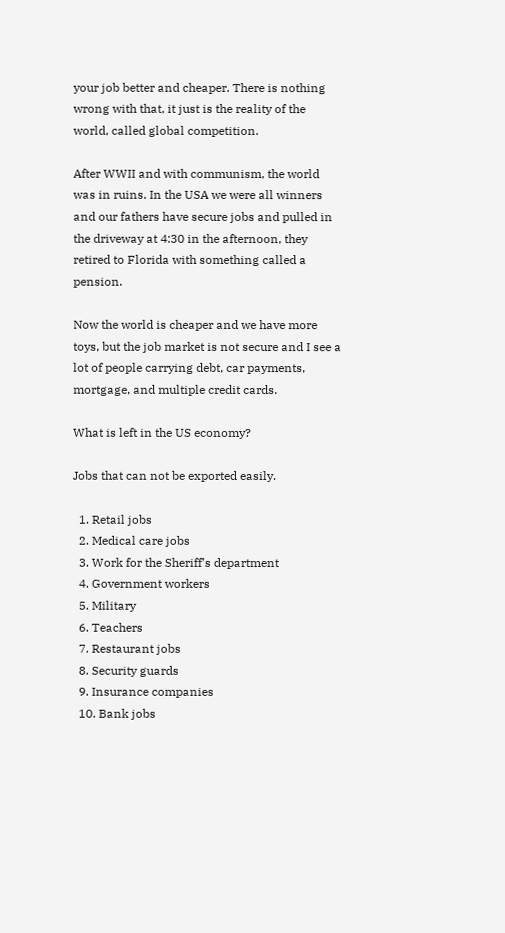your job better and cheaper. There is nothing wrong with that, it just is the reality of the world, called global competition.

After WWII and with communism, the world was in ruins. In the USA we were all winners and our fathers have secure jobs and pulled in the driveway at 4:30 in the afternoon, they retired to Florida with something called a pension.

Now the world is cheaper and we have more toys, but the job market is not secure and I see a lot of people carrying debt, car payments, mortgage, and multiple credit cards.

What is left in the US economy?

Jobs that can not be exported easily.

  1. Retail jobs
  2. Medical care jobs
  3. Work for the Sheriff’s department
  4. Government workers
  5. Military
  6. Teachers
  7. Restaurant jobs
  8. Security guards
  9. Insurance companies
  10. Bank jobs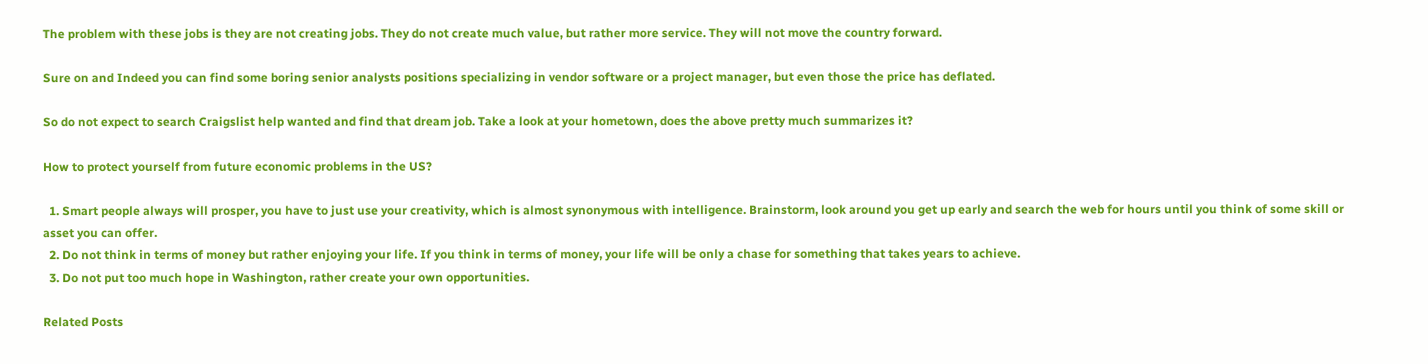The problem with these jobs is they are not creating jobs. They do not create much value, but rather more service. They will not move the country forward.

Sure on and Indeed you can find some boring senior analysts positions specializing in vendor software or a project manager, but even those the price has deflated.

So do not expect to search Craigslist help wanted and find that dream job. Take a look at your hometown, does the above pretty much summarizes it?

How to protect yourself from future economic problems in the US?

  1. Smart people always will prosper, you have to just use your creativity, which is almost synonymous with intelligence. Brainstorm, look around you get up early and search the web for hours until you think of some skill or asset you can offer.
  2. Do not think in terms of money but rather enjoying your life. If you think in terms of money, your life will be only a chase for something that takes years to achieve.
  3. Do not put too much hope in Washington, rather create your own opportunities.

Related Posts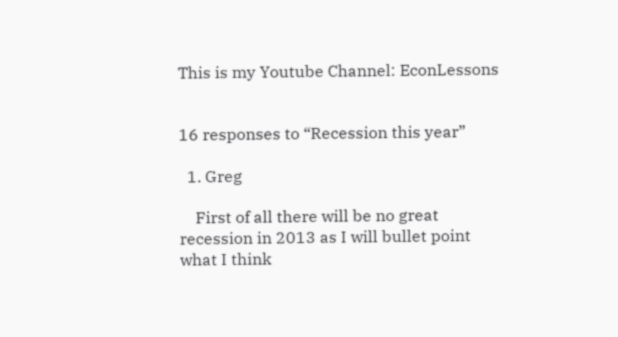This is my Youtube Channel: EconLessons


16 responses to “Recession this year”

  1. Greg

    First of all there will be no great recession in 2013 as I will bullet point what I think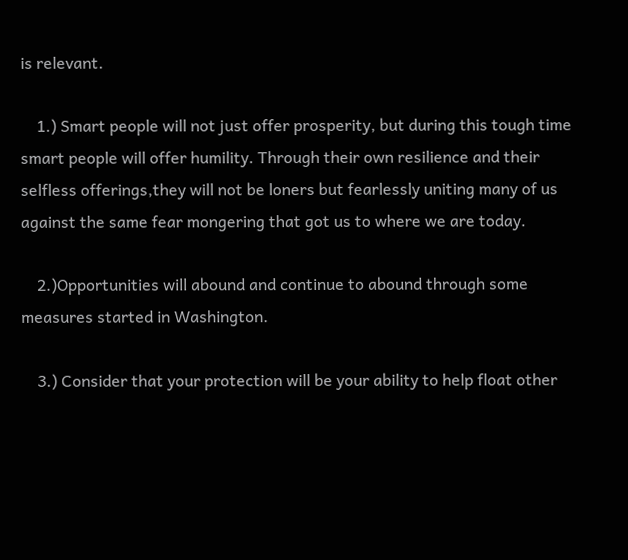is relevant.

    1.) Smart people will not just offer prosperity, but during this tough time smart people will offer humility. Through their own resilience and their selfless offerings,they will not be loners but fearlessly uniting many of us against the same fear mongering that got us to where we are today.

    2.)Opportunities will abound and continue to abound through some measures started in Washington.

    3.) Consider that your protection will be your ability to help float other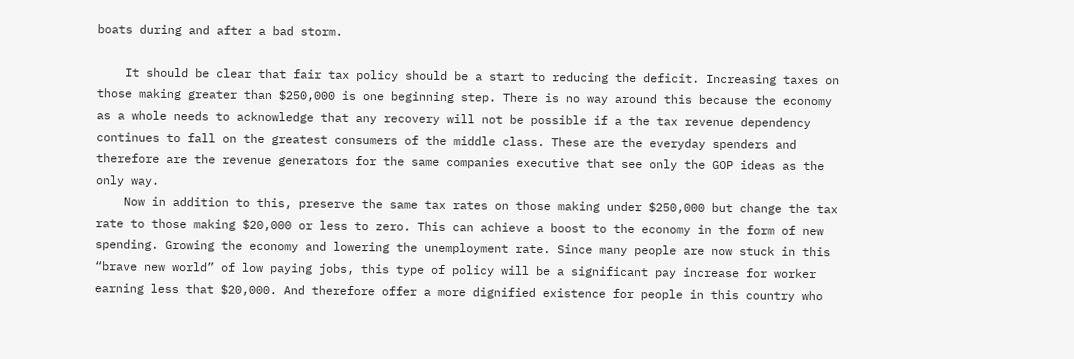boats during and after a bad storm.

    It should be clear that fair tax policy should be a start to reducing the deficit. Increasing taxes on those making greater than $250,000 is one beginning step. There is no way around this because the economy as a whole needs to acknowledge that any recovery will not be possible if a the tax revenue dependency continues to fall on the greatest consumers of the middle class. These are the everyday spenders and therefore are the revenue generators for the same companies executive that see only the GOP ideas as the only way.
    Now in addition to this, preserve the same tax rates on those making under $250,000 but change the tax rate to those making $20,000 or less to zero. This can achieve a boost to the economy in the form of new spending. Growing the economy and lowering the unemployment rate. Since many people are now stuck in this “brave new world” of low paying jobs, this type of policy will be a significant pay increase for worker earning less that $20,000. And therefore offer a more dignified existence for people in this country who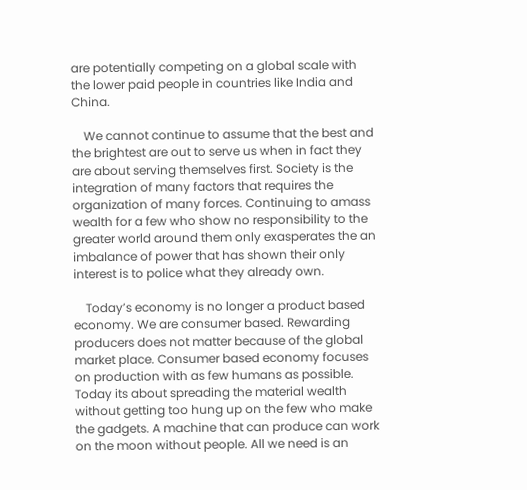are potentially competing on a global scale with the lower paid people in countries like India and China.

    We cannot continue to assume that the best and the brightest are out to serve us when in fact they are about serving themselves first. Society is the integration of many factors that requires the organization of many forces. Continuing to amass wealth for a few who show no responsibility to the greater world around them only exasperates the an imbalance of power that has shown their only interest is to police what they already own.

    Today’s economy is no longer a product based economy. We are consumer based. Rewarding producers does not matter because of the global market place. Consumer based economy focuses on production with as few humans as possible. Today its about spreading the material wealth without getting too hung up on the few who make the gadgets. A machine that can produce can work on the moon without people. All we need is an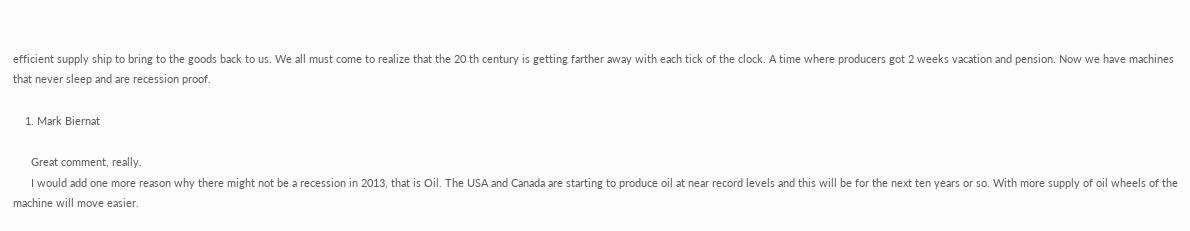efficient supply ship to bring to the goods back to us. We all must come to realize that the 20 th century is getting farther away with each tick of the clock. A time where producers got 2 weeks vacation and pension. Now we have machines that never sleep and are recession proof.

    1. Mark Biernat

      Great comment, really.
      I would add one more reason why there might not be a recession in 2013, that is Oil. The USA and Canada are starting to produce oil at near record levels and this will be for the next ten years or so. With more supply of oil wheels of the machine will move easier.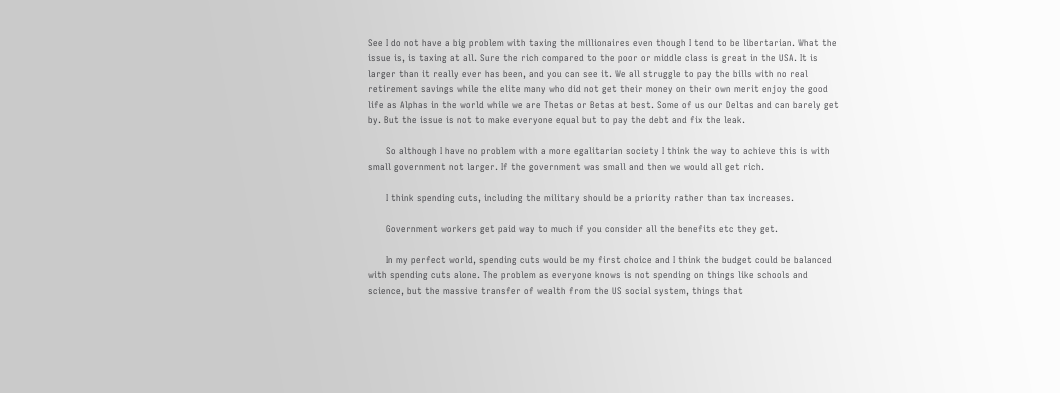See I do not have a big problem with taxing the millionaires even though I tend to be libertarian. What the issue is, is taxing at all. Sure the rich compared to the poor or middle class is great in the USA. It is larger than it really ever has been, and you can see it. We all struggle to pay the bills with no real retirement savings while the elite many who did not get their money on their own merit enjoy the good life as Alphas in the world while we are Thetas or Betas at best. Some of us our Deltas and can barely get by. But the issue is not to make everyone equal but to pay the debt and fix the leak.

      So although I have no problem with a more egalitarian society I think the way to achieve this is with small government not larger. If the government was small and then we would all get rich.

      I think spending cuts, including the military should be a priority rather than tax increases.

      Government workers get paid way to much if you consider all the benefits etc they get.

      In my perfect world, spending cuts would be my first choice and I think the budget could be balanced with spending cuts alone. The problem as everyone knows is not spending on things like schools and science, but the massive transfer of wealth from the US social system, things that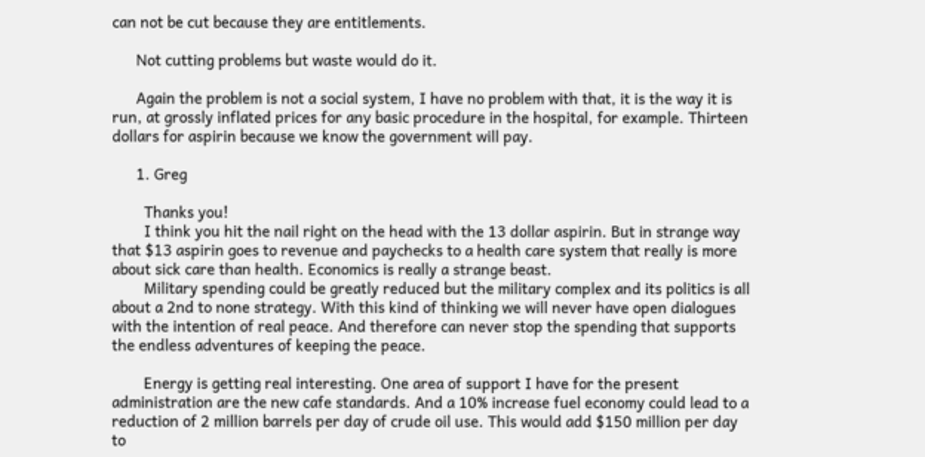can not be cut because they are entitlements.

      Not cutting problems but waste would do it.

      Again the problem is not a social system, I have no problem with that, it is the way it is run, at grossly inflated prices for any basic procedure in the hospital, for example. Thirteen dollars for aspirin because we know the government will pay.

      1. Greg

        Thanks you!
        I think you hit the nail right on the head with the 13 dollar aspirin. But in strange way that $13 aspirin goes to revenue and paychecks to a health care system that really is more about sick care than health. Economics is really a strange beast.
        Military spending could be greatly reduced but the military complex and its politics is all about a 2nd to none strategy. With this kind of thinking we will never have open dialogues with the intention of real peace. And therefore can never stop the spending that supports the endless adventures of keeping the peace.

        Energy is getting real interesting. One area of support I have for the present administration are the new cafe standards. And a 10% increase fuel economy could lead to a reduction of 2 million barrels per day of crude oil use. This would add $150 million per day to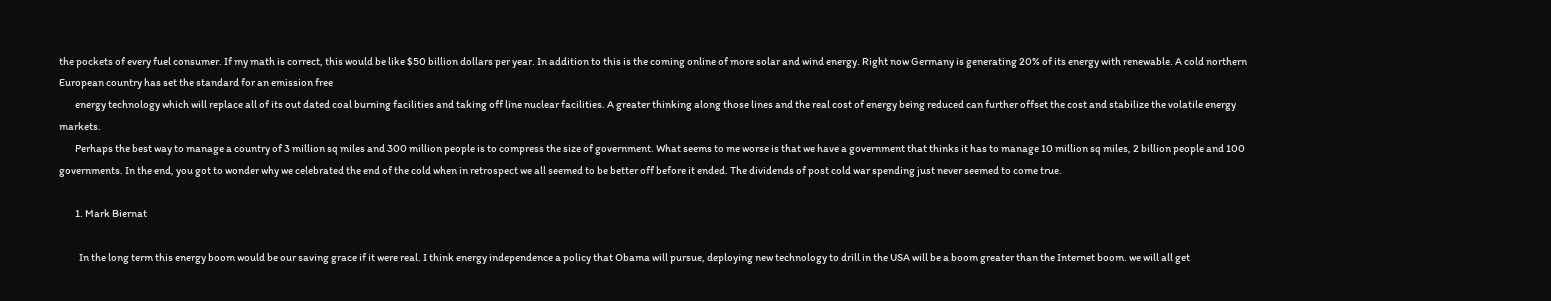the pockets of every fuel consumer. If my math is correct, this would be like $50 billion dollars per year. In addition to this is the coming online of more solar and wind energy. Right now Germany is generating 20% of its energy with renewable. A cold northern European country has set the standard for an emission free
        energy technology which will replace all of its out dated coal burning facilities and taking off line nuclear facilities. A greater thinking along those lines and the real cost of energy being reduced can further offset the cost and stabilize the volatile energy markets.
        Perhaps the best way to manage a country of 3 million sq miles and 300 million people is to compress the size of government. What seems to me worse is that we have a government that thinks it has to manage 10 million sq miles, 2 billion people and 100 governments. In the end, you got to wonder why we celebrated the end of the cold when in retrospect we all seemed to be better off before it ended. The dividends of post cold war spending just never seemed to come true.

        1. Mark Biernat

          In the long term this energy boom would be our saving grace if it were real. I think energy independence a policy that Obama will pursue, deploying new technology to drill in the USA will be a boom greater than the Internet boom. we will all get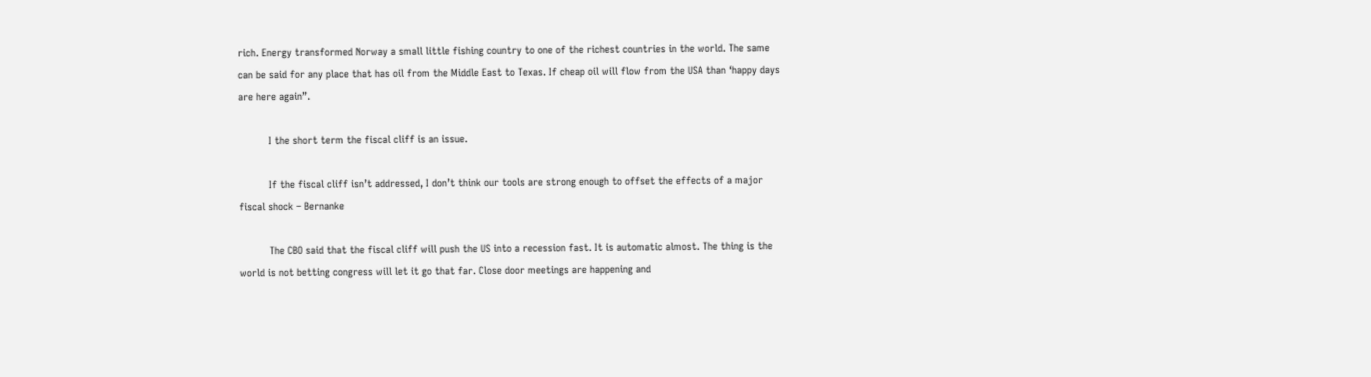rich. Energy transformed Norway a small little fishing country to one of the richest countries in the world. The same can be said for any place that has oil from the Middle East to Texas. If cheap oil will flow from the USA than ‘happy days are here again”.

          I the short term the fiscal cliff is an issue.

          If the fiscal cliff isn’t addressed, I don’t think our tools are strong enough to offset the effects of a major fiscal shock – Bernanke

          The CBO said that the fiscal cliff will push the US into a recession fast. It is automatic almost. The thing is the world is not betting congress will let it go that far. Close door meetings are happening and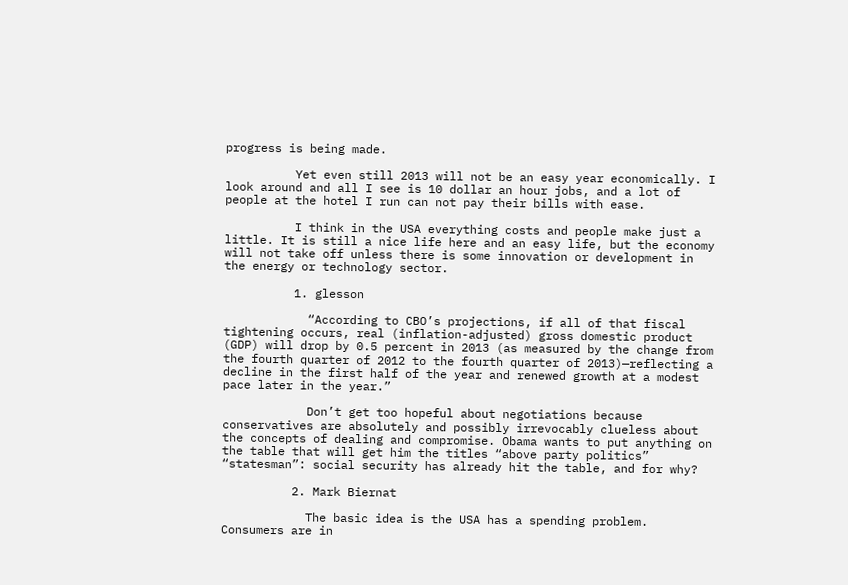progress is being made.

          Yet even still 2013 will not be an easy year economically. I look around and all I see is 10 dollar an hour jobs, and a lot of people at the hotel I run can not pay their bills with ease.

          I think in the USA everything costs and people make just a little. It is still a nice life here and an easy life, but the economy will not take off unless there is some innovation or development in the energy or technology sector.

          1. glesson

            “According to CBO’s projections, if all of that fiscal tightening occurs, real (inflation-adjusted) gross domestic product (GDP) will drop by 0.5 percent in 2013 (as measured by the change from the fourth quarter of 2012 to the fourth quarter of 2013)—reflecting a decline in the first half of the year and renewed growth at a modest pace later in the year.”

            Don’t get too hopeful about negotiations because conservatives are absolutely and possibly irrevocably clueless about the concepts of dealing and compromise. Obama wants to put anything on the table that will get him the titles “above party politics” “statesman”: social security has already hit the table, and for why?

          2. Mark Biernat

            The basic idea is the USA has a spending problem. Consumers are in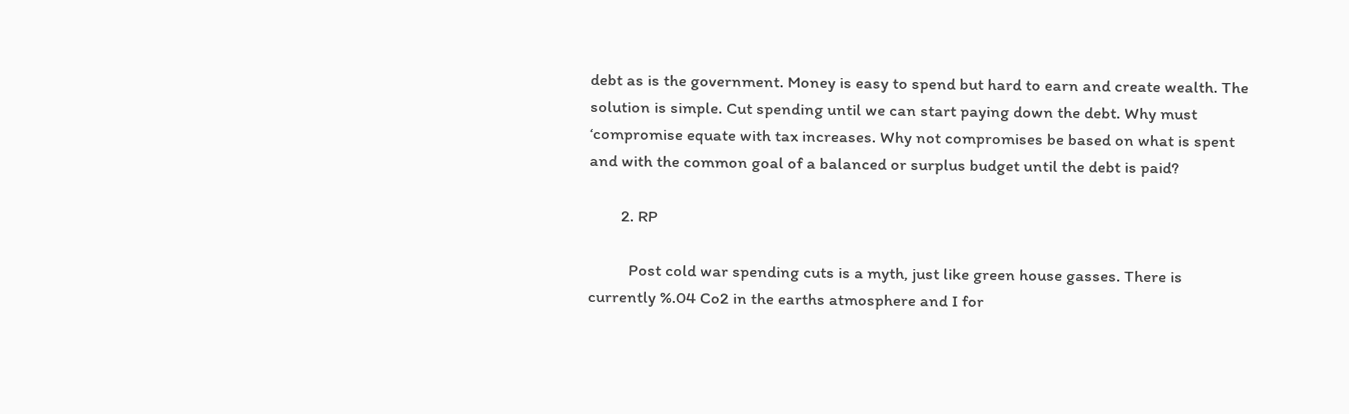debt as is the government. Money is easy to spend but hard to earn and create wealth. The solution is simple. Cut spending until we can start paying down the debt. Why must ‘compromise equate with tax increases. Why not compromises be based on what is spent and with the common goal of a balanced or surplus budget until the debt is paid?

        2. RP

          Post cold war spending cuts is a myth, just like green house gasses. There is currently %.04 Co2 in the earths atmosphere and I for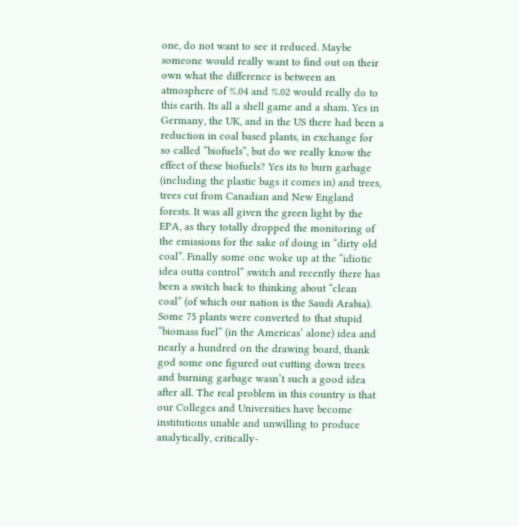one, do not want to see it reduced. Maybe someone would really want to find out on their own what the difference is between an atmosphere of %.04 and %.02 would really do to this earth. Its all a shell game and a sham. Yes in Germany, the UK, and in the US there had been a reduction in coal based plants, in exchange for so called “biofuels”, but do we really know the effect of these biofuels? Yes its to burn garbage (including the plastic bags it comes in) and trees, trees cut from Canadian and New England forests. It was all given the green light by the EPA, as they totally dropped the monitoring of the emissions for the sake of doing in “dirty old coal”. Finally some one woke up at the “idiotic idea outta control” switch and recently there has been a switch back to thinking about “clean coal” (of which our nation is the Saudi Arabia). Some 75 plants were converted to that stupid “biomass fuel” (in the Americas’ alone) idea and nearly a hundred on the drawing board, thank god some one figured out cutting down trees and burning garbage wasn’t such a good idea after all. The real problem in this country is that our Colleges and Universities have become institutions unable and unwilling to produce analytically, critically-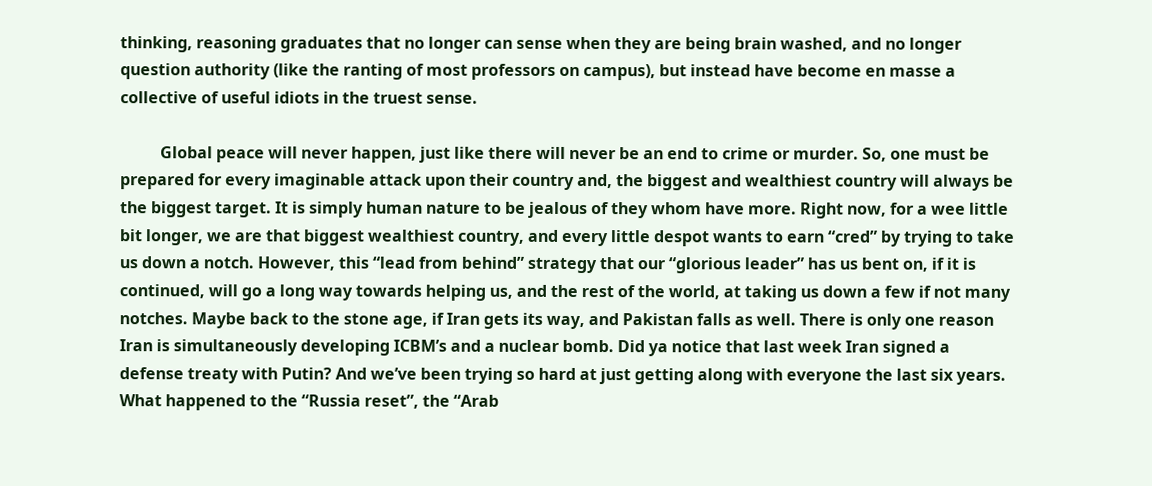thinking, reasoning graduates that no longer can sense when they are being brain washed, and no longer question authority (like the ranting of most professors on campus), but instead have become en masse a collective of useful idiots in the truest sense.

          Global peace will never happen, just like there will never be an end to crime or murder. So, one must be prepared for every imaginable attack upon their country and, the biggest and wealthiest country will always be the biggest target. It is simply human nature to be jealous of they whom have more. Right now, for a wee little bit longer, we are that biggest wealthiest country, and every little despot wants to earn “cred” by trying to take us down a notch. However, this “lead from behind” strategy that our “glorious leader” has us bent on, if it is continued, will go a long way towards helping us, and the rest of the world, at taking us down a few if not many notches. Maybe back to the stone age, if Iran gets its way, and Pakistan falls as well. There is only one reason Iran is simultaneously developing ICBM’s and a nuclear bomb. Did ya notice that last week Iran signed a defense treaty with Putin? And we’ve been trying so hard at just getting along with everyone the last six years. What happened to the “Russia reset”, the “Arab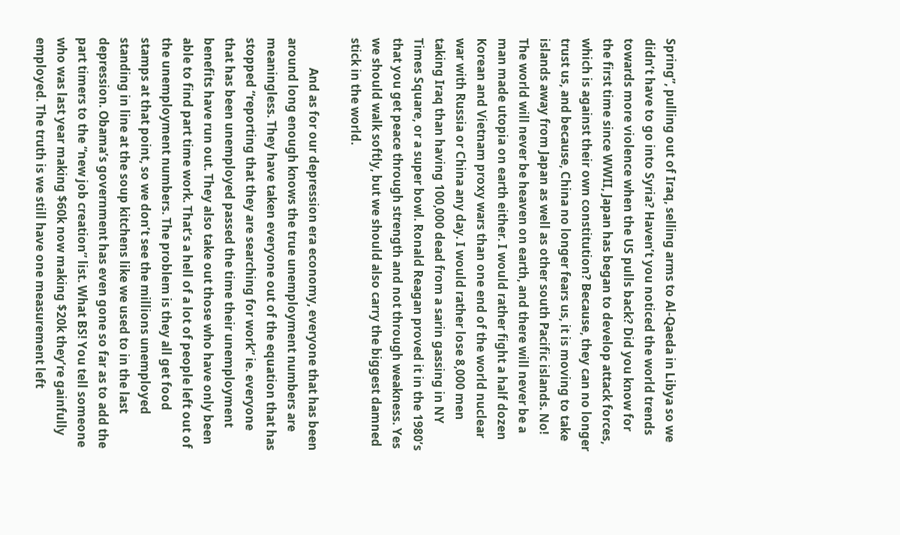Spring”, pulling out of Iraq, selling arms to Al-Qaeda in Libya so we didn’t have to go into Syria? Haven’t you noticed the world trends towards more violence when the US pulls back? Did you know for the first time since WWII, Japan has began to develop attack forces, which is against their own constitution? Because, they can no longer trust us, and because, China no longer fears us, it is moving to take islands away from Japan as well as other south Pacific islands. No! The world will never be heaven on earth, and there will never be a man made utopia on earth either. I would rather fight a half dozen Korean and Vietnam proxy wars than one end of the world nuclear war with Russia or China any day. I would rather lose 8,000 men taking Iraq than having 100,000 dead from a sarin gassing in NY Times Square, or a super bowl. Ronald Reagan proved it in the 1980’s that you get peace through strength and not through weakness. Yes we should walk softly, but we should also carry the biggest damned stick in the world.

          And as for our depression era economy, everyone that has been around long enough knows the true unemployment numbers are meaningless. They have taken everyone out of the equation that has stopped “reporting that they are searching for work” ie. everyone that has been unemployed passed the time their unemployment benefits have run out. They also take out those who have only been able to find part time work. That’s a hell of a lot of people left out of the unemployment numbers. The problem is they all get food stamps at that point, so we don’t see the millions unemployed standing in line at the soup kitchens like we used to in the last depression. Obama’s government has even gone so far as to add the part timers to the “new job creation” list. What BS! You tell someone who was last year making $60k now making $20k they’re gainfully employed. The truth is we still have one measurement left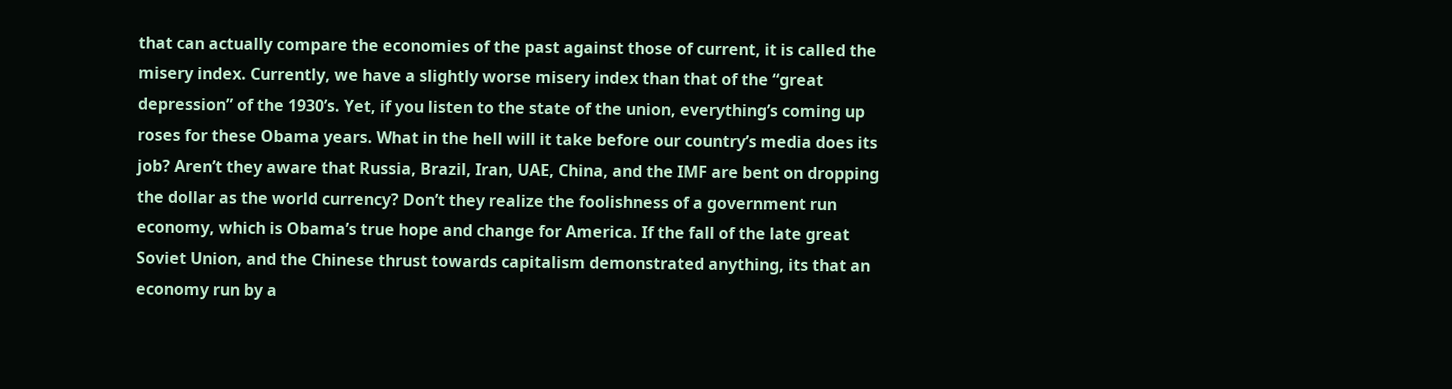that can actually compare the economies of the past against those of current, it is called the misery index. Currently, we have a slightly worse misery index than that of the “great depression” of the 1930’s. Yet, if you listen to the state of the union, everything’s coming up roses for these Obama years. What in the hell will it take before our country’s media does its job? Aren’t they aware that Russia, Brazil, Iran, UAE, China, and the IMF are bent on dropping the dollar as the world currency? Don’t they realize the foolishness of a government run economy, which is Obama’s true hope and change for America. If the fall of the late great Soviet Union, and the Chinese thrust towards capitalism demonstrated anything, its that an economy run by a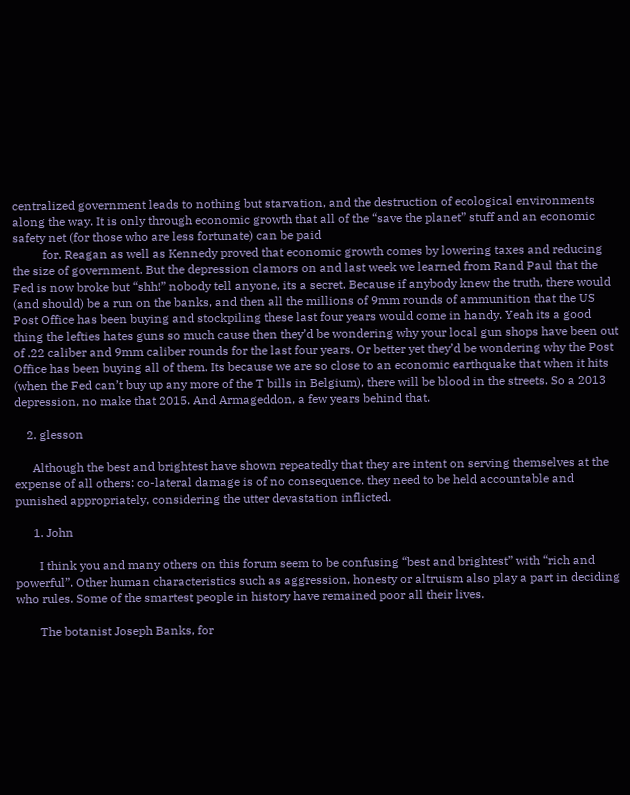centralized government leads to nothing but starvation, and the destruction of ecological environments along the way. It is only through economic growth that all of the “save the planet” stuff and an economic safety net (for those who are less fortunate) can be paid
          for. Reagan as well as Kennedy proved that economic growth comes by lowering taxes and reducing the size of government. But the depression clamors on and last week we learned from Rand Paul that the Fed is now broke but “shh!” nobody tell anyone, its a secret. Because if anybody knew the truth, there would (and should) be a run on the banks, and then all the millions of 9mm rounds of ammunition that the US Post Office has been buying and stockpiling these last four years would come in handy. Yeah its a good thing the lefties hates guns so much cause then they’d be wondering why your local gun shops have been out of .22 caliber and 9mm caliber rounds for the last four years. Or better yet they’d be wondering why the Post Office has been buying all of them. Its because we are so close to an economic earthquake that when it hits (when the Fed can’t buy up any more of the T bills in Belgium), there will be blood in the streets. So a 2013 depression, no make that 2015. And Armageddon, a few years behind that.

    2. glesson

      Although the best and brightest have shown repeatedly that they are intent on serving themselves at the expense of all others: co-lateral damage is of no consequence. they need to be held accountable and punished appropriately, considering the utter devastation inflicted.

      1. John

        I think you and many others on this forum seem to be confusing “best and brightest” with “rich and powerful”. Other human characteristics such as aggression, honesty or altruism also play a part in deciding who rules. Some of the smartest people in history have remained poor all their lives.

        The botanist Joseph Banks, for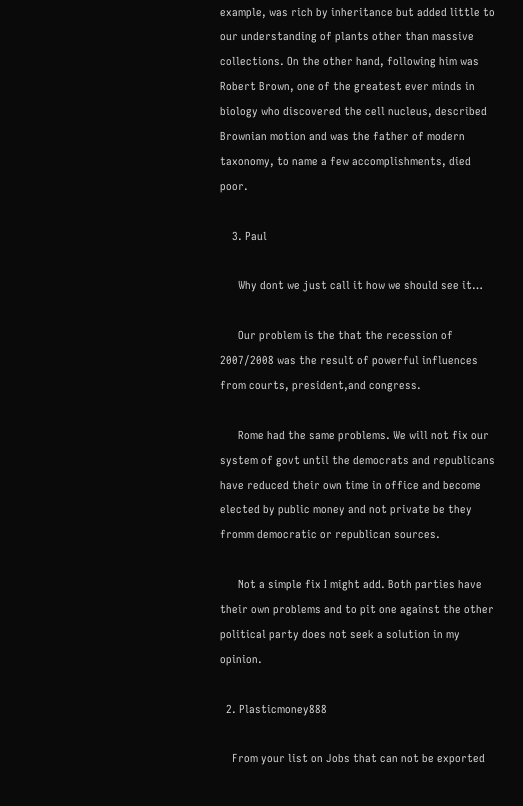example, was rich by inheritance but added little to our understanding of plants other than massive collections. On the other hand, following him was Robert Brown, one of the greatest ever minds in biology who discovered the cell nucleus, described Brownian motion and was the father of modern taxonomy, to name a few accomplishments, died poor.

    3. Paul

      Why dont we just call it how we should see it…

      Our problem is the that the recession of 2007/2008 was the result of powerful influences from courts, president,and congress.

      Rome had the same problems. We will not fix our system of govt until the democrats and republicans have reduced their own time in office and become elected by public money and not private be they fromm democratic or republican sources.

      Not a simple fix I might add. Both parties have their own problems and to pit one against the other political party does not seek a solution in my opinion.

  2. Plasticmoney888

    From your list on Jobs that can not be exported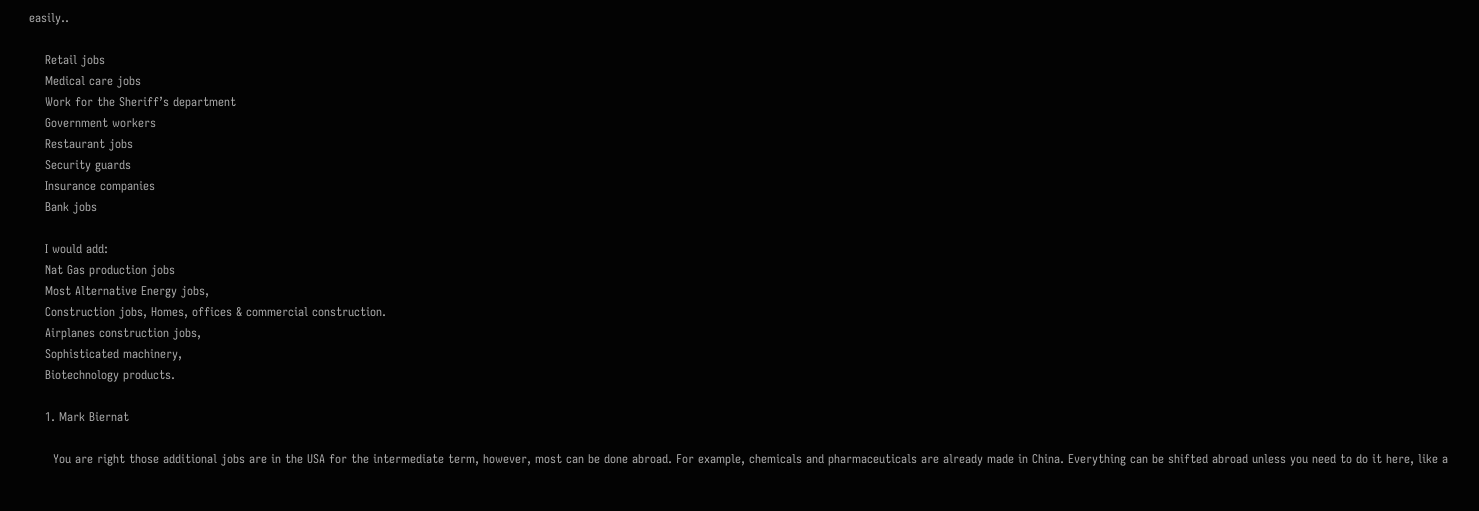easily..

    Retail jobs
    Medical care jobs
    Work for the Sheriff’s department
    Government workers
    Restaurant jobs
    Security guards
    Insurance companies
    Bank jobs

    I would add:
    Nat Gas production jobs
    Most Alternative Energy jobs,
    Construction jobs, Homes, offices & commercial construction.
    Airplanes construction jobs,
    Sophisticated machinery,
    Biotechnology products.

    1. Mark Biernat

      You are right those additional jobs are in the USA for the intermediate term, however, most can be done abroad. For example, chemicals and pharmaceuticals are already made in China. Everything can be shifted abroad unless you need to do it here, like a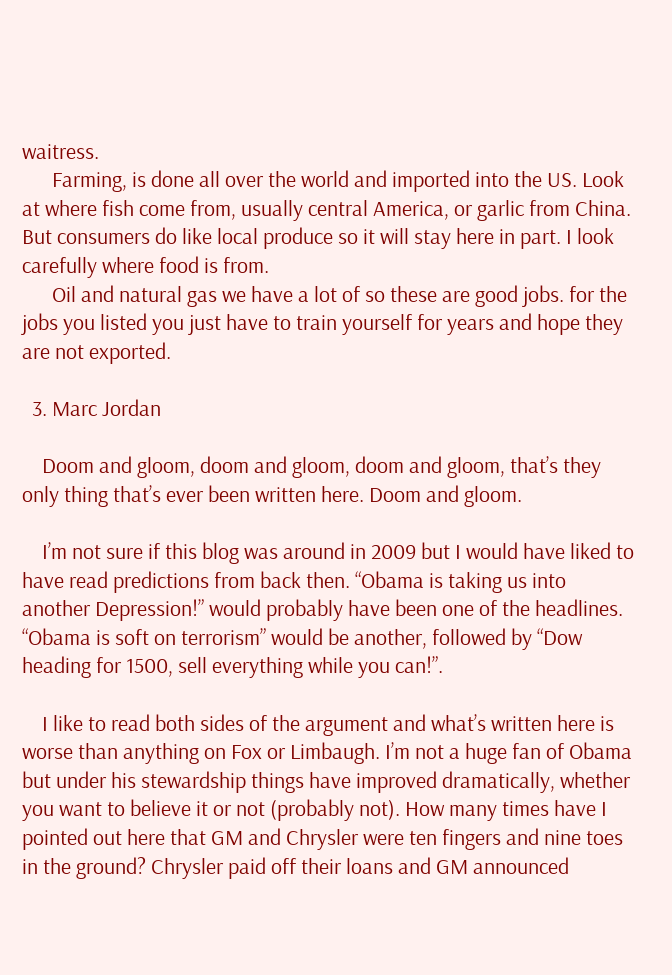waitress.
      Farming, is done all over the world and imported into the US. Look at where fish come from, usually central America, or garlic from China. But consumers do like local produce so it will stay here in part. I look carefully where food is from.
      Oil and natural gas we have a lot of so these are good jobs. for the jobs you listed you just have to train yourself for years and hope they are not exported.

  3. Marc Jordan

    Doom and gloom, doom and gloom, doom and gloom, that’s they only thing that’s ever been written here. Doom and gloom.

    I’m not sure if this blog was around in 2009 but I would have liked to have read predictions from back then. “Obama is taking us into another Depression!” would probably have been one of the headlines. “Obama is soft on terrorism” would be another, followed by “Dow heading for 1500, sell everything while you can!”.

    I like to read both sides of the argument and what’s written here is worse than anything on Fox or Limbaugh. I’m not a huge fan of Obama but under his stewardship things have improved dramatically, whether you want to believe it or not (probably not). How many times have I pointed out here that GM and Chrysler were ten fingers and nine toes in the ground? Chrysler paid off their loans and GM announced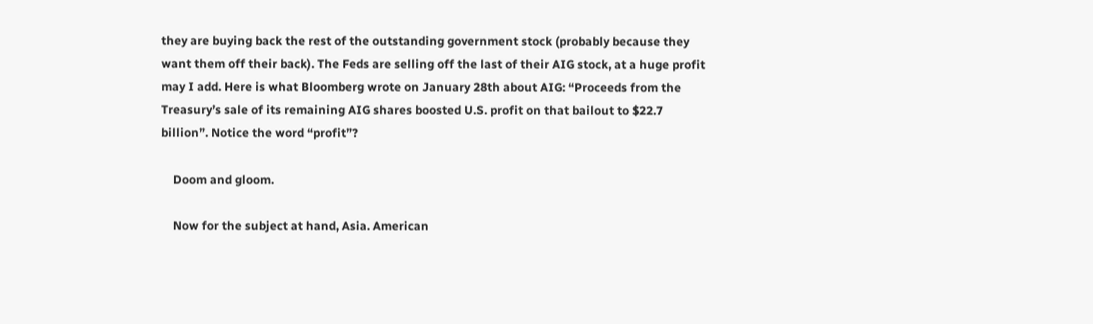they are buying back the rest of the outstanding government stock (probably because they want them off their back). The Feds are selling off the last of their AIG stock, at a huge profit may I add. Here is what Bloomberg wrote on January 28th about AIG: “Proceeds from the Treasury’s sale of its remaining AIG shares boosted U.S. profit on that bailout to $22.7 billion”. Notice the word “profit”?

    Doom and gloom.

    Now for the subject at hand, Asia. American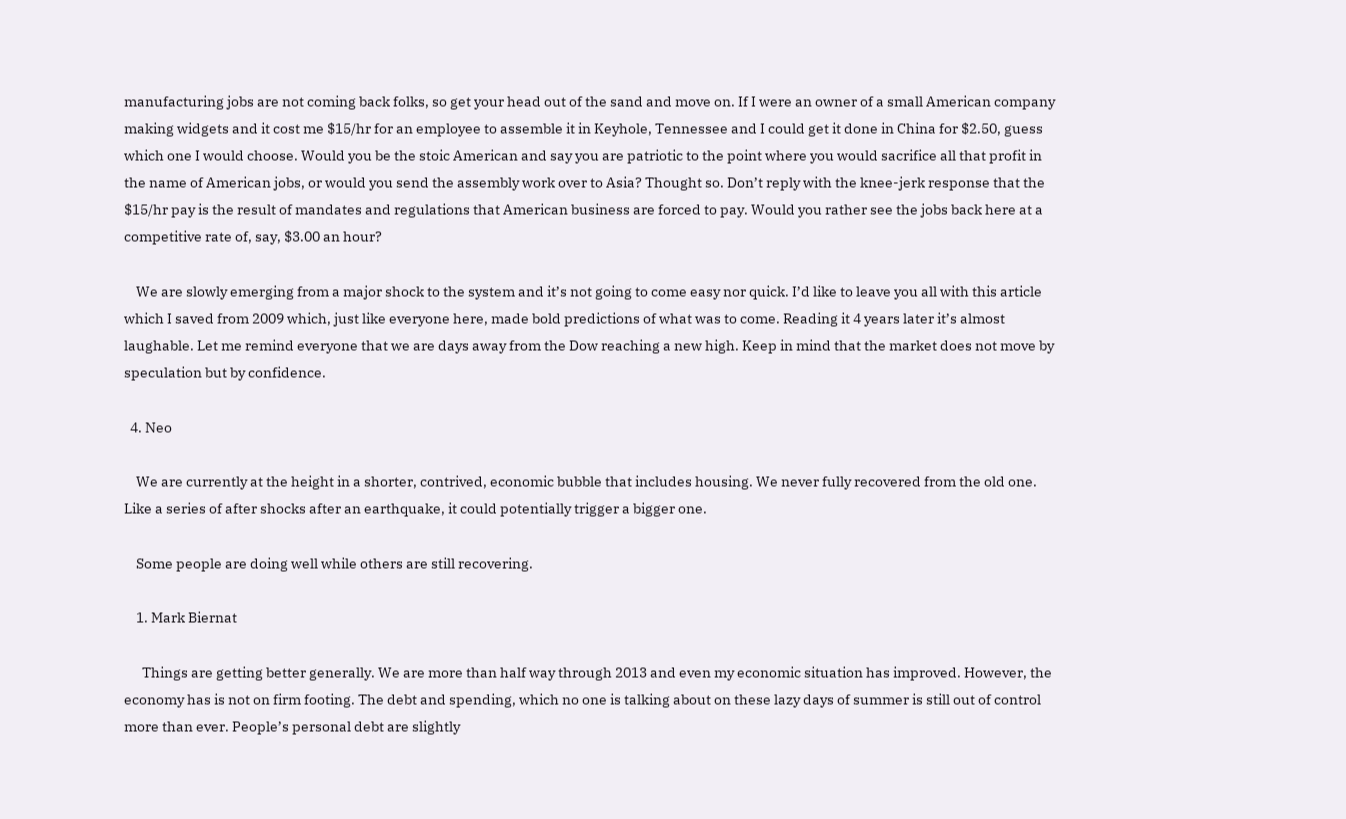manufacturing jobs are not coming back folks, so get your head out of the sand and move on. If I were an owner of a small American company making widgets and it cost me $15/hr for an employee to assemble it in Keyhole, Tennessee and I could get it done in China for $2.50, guess which one I would choose. Would you be the stoic American and say you are patriotic to the point where you would sacrifice all that profit in the name of American jobs, or would you send the assembly work over to Asia? Thought so. Don’t reply with the knee-jerk response that the $15/hr pay is the result of mandates and regulations that American business are forced to pay. Would you rather see the jobs back here at a competitive rate of, say, $3.00 an hour?

    We are slowly emerging from a major shock to the system and it’s not going to come easy nor quick. I’d like to leave you all with this article which I saved from 2009 which, just like everyone here, made bold predictions of what was to come. Reading it 4 years later it’s almost laughable. Let me remind everyone that we are days away from the Dow reaching a new high. Keep in mind that the market does not move by speculation but by confidence.

  4. Neo

    We are currently at the height in a shorter, contrived, economic bubble that includes housing. We never fully recovered from the old one. Like a series of after shocks after an earthquake, it could potentially trigger a bigger one.

    Some people are doing well while others are still recovering.

    1. Mark Biernat

      Things are getting better generally. We are more than half way through 2013 and even my economic situation has improved. However, the economy has is not on firm footing. The debt and spending, which no one is talking about on these lazy days of summer is still out of control more than ever. People’s personal debt are slightly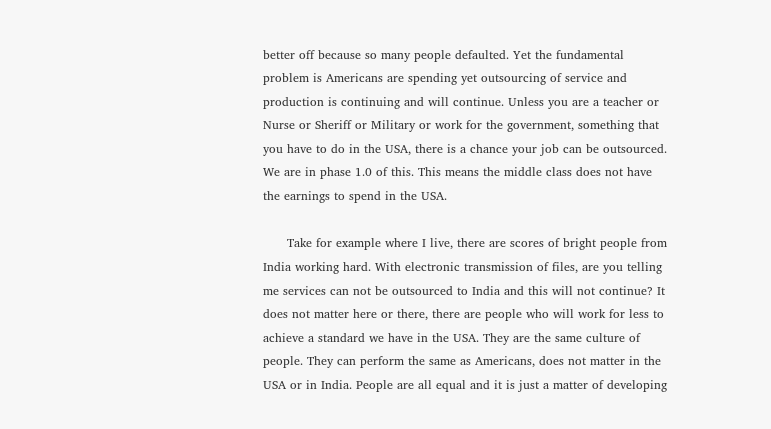better off because so many people defaulted. Yet the fundamental problem is Americans are spending yet outsourcing of service and production is continuing and will continue. Unless you are a teacher or Nurse or Sheriff or Military or work for the government, something that you have to do in the USA, there is a chance your job can be outsourced. We are in phase 1.0 of this. This means the middle class does not have the earnings to spend in the USA.

      Take for example where I live, there are scores of bright people from India working hard. With electronic transmission of files, are you telling me services can not be outsourced to India and this will not continue? It does not matter here or there, there are people who will work for less to achieve a standard we have in the USA. They are the same culture of people. They can perform the same as Americans, does not matter in the USA or in India. People are all equal and it is just a matter of developing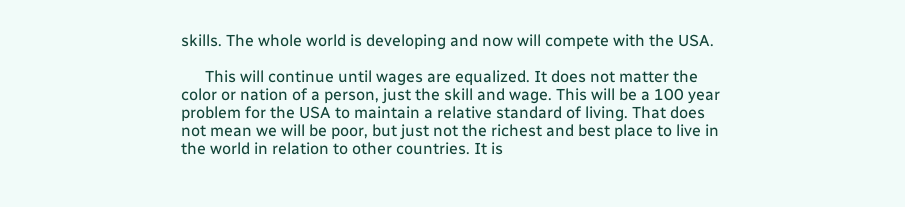skills. The whole world is developing and now will compete with the USA.

      This will continue until wages are equalized. It does not matter the color or nation of a person, just the skill and wage. This will be a 100 year problem for the USA to maintain a relative standard of living. That does not mean we will be poor, but just not the richest and best place to live in the world in relation to other countries. It is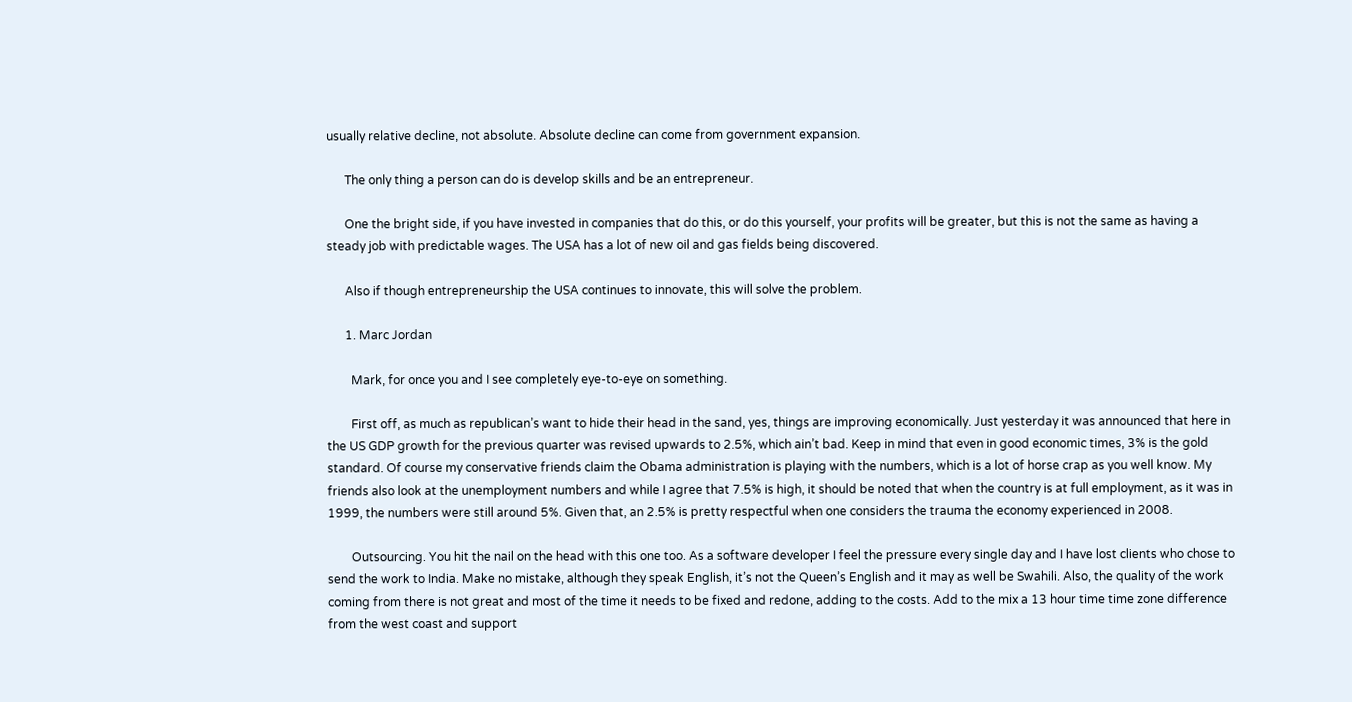usually relative decline, not absolute. Absolute decline can come from government expansion.

      The only thing a person can do is develop skills and be an entrepreneur.

      One the bright side, if you have invested in companies that do this, or do this yourself, your profits will be greater, but this is not the same as having a steady job with predictable wages. The USA has a lot of new oil and gas fields being discovered.

      Also if though entrepreneurship the USA continues to innovate, this will solve the problem.

      1. Marc Jordan

        Mark, for once you and I see completely eye-to-eye on something.

        First off, as much as republican’s want to hide their head in the sand, yes, things are improving economically. Just yesterday it was announced that here in the US GDP growth for the previous quarter was revised upwards to 2.5%, which ain’t bad. Keep in mind that even in good economic times, 3% is the gold standard. Of course my conservative friends claim the Obama administration is playing with the numbers, which is a lot of horse crap as you well know. My friends also look at the unemployment numbers and while I agree that 7.5% is high, it should be noted that when the country is at full employment, as it was in 1999, the numbers were still around 5%. Given that, an 2.5% is pretty respectful when one considers the trauma the economy experienced in 2008.

        Outsourcing. You hit the nail on the head with this one too. As a software developer I feel the pressure every single day and I have lost clients who chose to send the work to India. Make no mistake, although they speak English, it’s not the Queen’s English and it may as well be Swahili. Also, the quality of the work coming from there is not great and most of the time it needs to be fixed and redone, adding to the costs. Add to the mix a 13 hour time time zone difference from the west coast and support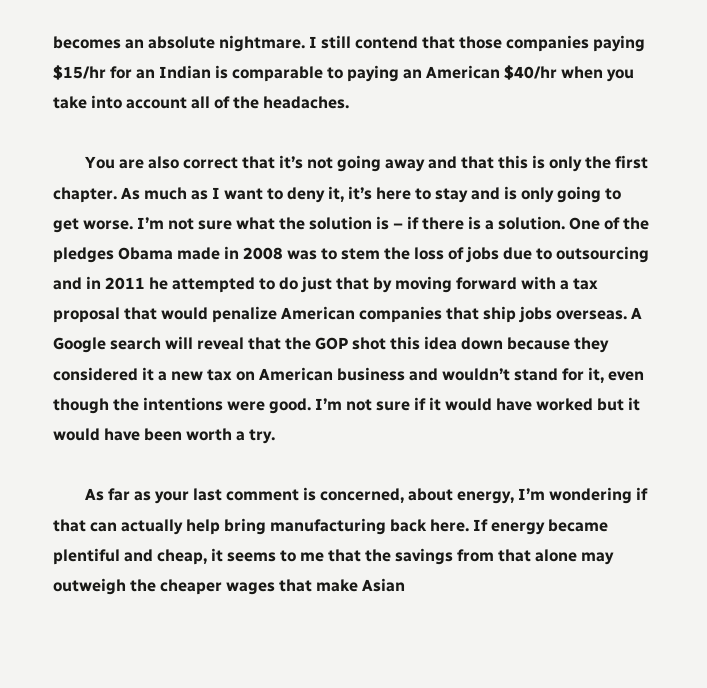becomes an absolute nightmare. I still contend that those companies paying $15/hr for an Indian is comparable to paying an American $40/hr when you take into account all of the headaches.

        You are also correct that it’s not going away and that this is only the first chapter. As much as I want to deny it, it’s here to stay and is only going to get worse. I’m not sure what the solution is – if there is a solution. One of the pledges Obama made in 2008 was to stem the loss of jobs due to outsourcing and in 2011 he attempted to do just that by moving forward with a tax proposal that would penalize American companies that ship jobs overseas. A Google search will reveal that the GOP shot this idea down because they considered it a new tax on American business and wouldn’t stand for it, even though the intentions were good. I’m not sure if it would have worked but it would have been worth a try.

        As far as your last comment is concerned, about energy, I’m wondering if that can actually help bring manufacturing back here. If energy became plentiful and cheap, it seems to me that the savings from that alone may outweigh the cheaper wages that make Asian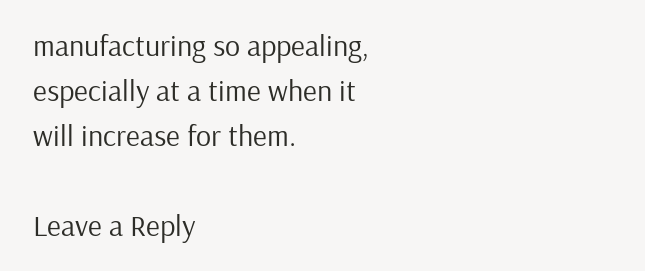manufacturing so appealing, especially at a time when it will increase for them.

Leave a Reply